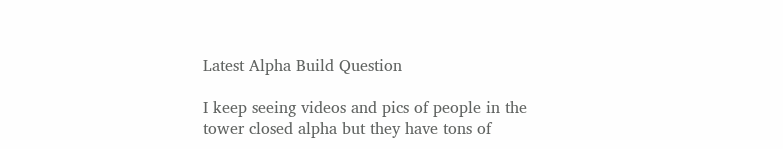Latest Alpha Build Question

I keep seeing videos and pics of people in the tower closed alpha but they have tons of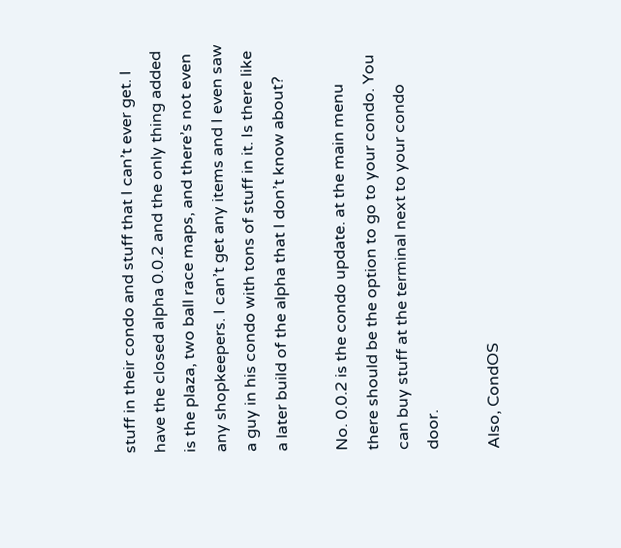stuff in their condo and stuff that I can’t ever get. I have the closed alpha 0.0.2 and the only thing added is the plaza, two ball race maps, and there’s not even any shopkeepers. I can’t get any items and I even saw a guy in his condo with tons of stuff in it. Is there like a later build of the alpha that I don’t know about?

No. 0.0.2 is the condo update. at the main menu there should be the option to go to your condo. You can buy stuff at the terminal next to your condo door.

Also, CondOS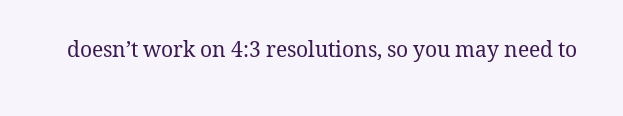doesn’t work on 4:3 resolutions, so you may need to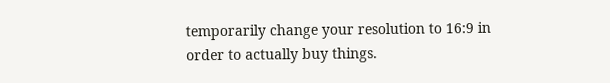temporarily change your resolution to 16:9 in order to actually buy things.